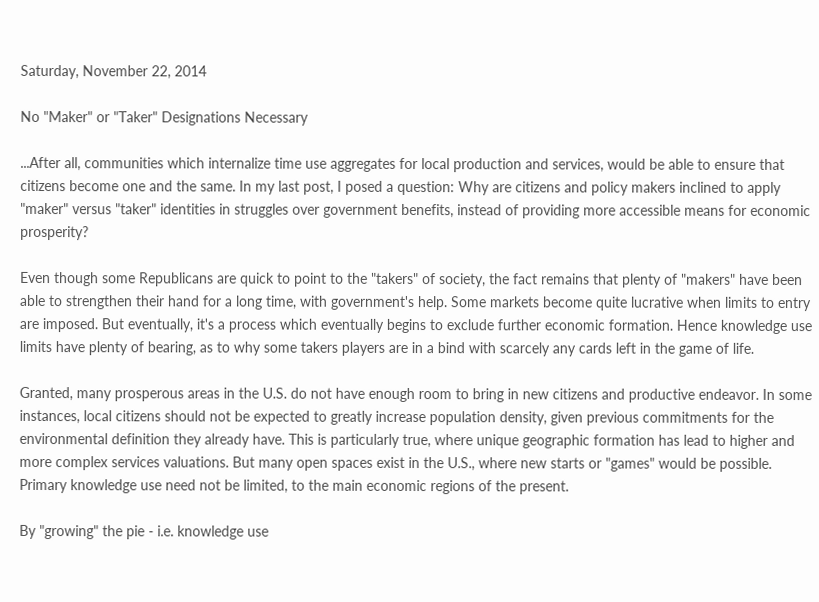Saturday, November 22, 2014

No "Maker" or "Taker" Designations Necessary

...After all, communities which internalize time use aggregates for local production and services, would be able to ensure that citizens become one and the same. In my last post, I posed a question: Why are citizens and policy makers inclined to apply "maker" versus "taker" identities in struggles over government benefits, instead of providing more accessible means for economic prosperity?

Even though some Republicans are quick to point to the "takers" of society, the fact remains that plenty of "makers" have been able to strengthen their hand for a long time, with government's help. Some markets become quite lucrative when limits to entry are imposed. But eventually, it's a process which eventually begins to exclude further economic formation. Hence knowledge use limits have plenty of bearing, as to why some takers players are in a bind with scarcely any cards left in the game of life.

Granted, many prosperous areas in the U.S. do not have enough room to bring in new citizens and productive endeavor. In some instances, local citizens should not be expected to greatly increase population density, given previous commitments for the environmental definition they already have. This is particularly true, where unique geographic formation has lead to higher and more complex services valuations. But many open spaces exist in the U.S., where new starts or "games" would be possible. Primary knowledge use need not be limited, to the main economic regions of the present.

By "growing" the pie - i.e. knowledge use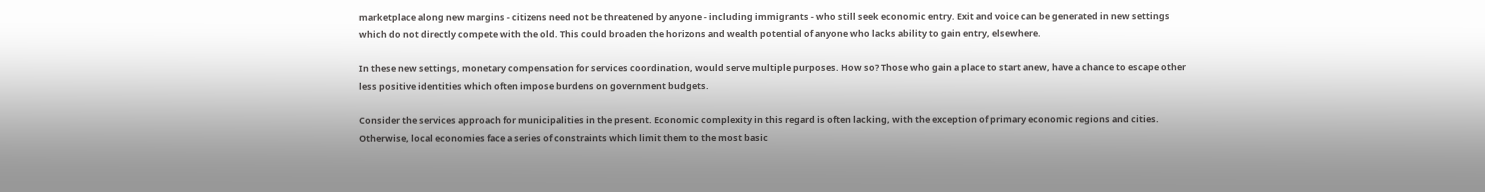marketplace along new margins - citizens need not be threatened by anyone - including immigrants - who still seek economic entry. Exit and voice can be generated in new settings which do not directly compete with the old. This could broaden the horizons and wealth potential of anyone who lacks ability to gain entry, elsewhere.

In these new settings, monetary compensation for services coordination, would serve multiple purposes. How so? Those who gain a place to start anew, have a chance to escape other less positive identities which often impose burdens on government budgets.

Consider the services approach for municipalities in the present. Economic complexity in this regard is often lacking, with the exception of primary economic regions and cities. Otherwise, local economies face a series of constraints which limit them to the most basic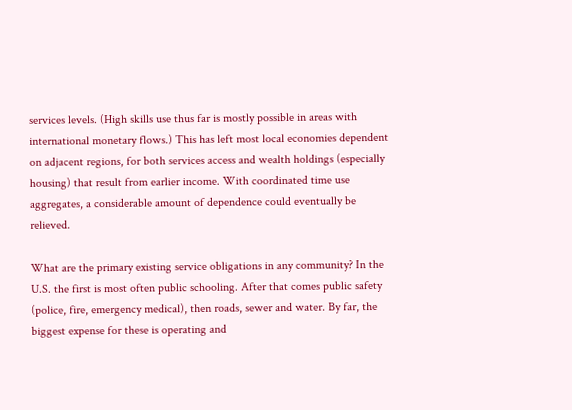services levels. (High skills use thus far is mostly possible in areas with international monetary flows.) This has left most local economies dependent on adjacent regions, for both services access and wealth holdings (especially housing) that result from earlier income. With coordinated time use aggregates, a considerable amount of dependence could eventually be relieved.

What are the primary existing service obligations in any community? In the U.S. the first is most often public schooling. After that comes public safety (police, fire, emergency medical), then roads, sewer and water. By far, the biggest expense for these is operating and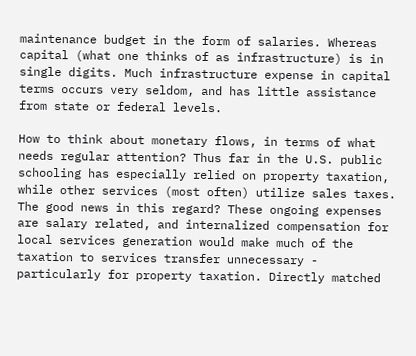maintenance budget in the form of salaries. Whereas capital (what one thinks of as infrastructure) is in single digits. Much infrastructure expense in capital terms occurs very seldom, and has little assistance from state or federal levels.

How to think about monetary flows, in terms of what needs regular attention? Thus far in the U.S. public schooling has especially relied on property taxation, while other services (most often) utilize sales taxes. The good news in this regard? These ongoing expenses are salary related, and internalized compensation for local services generation would make much of the taxation to services transfer unnecessary - particularly for property taxation. Directly matched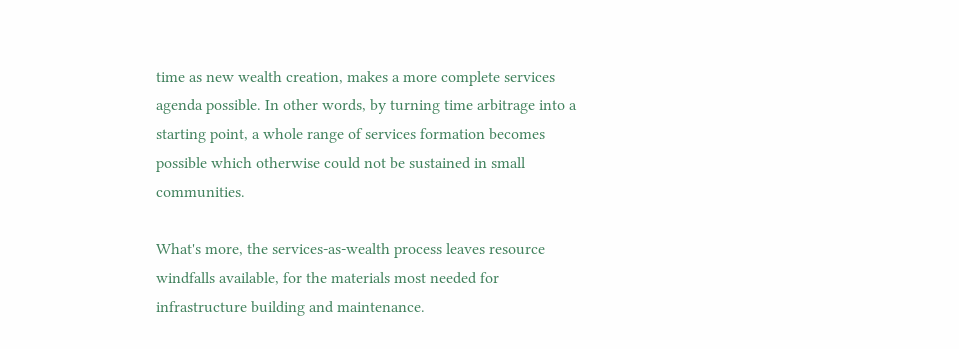time as new wealth creation, makes a more complete services agenda possible. In other words, by turning time arbitrage into a starting point, a whole range of services formation becomes possible which otherwise could not be sustained in small communities.

What's more, the services-as-wealth process leaves resource windfalls available, for the materials most needed for infrastructure building and maintenance.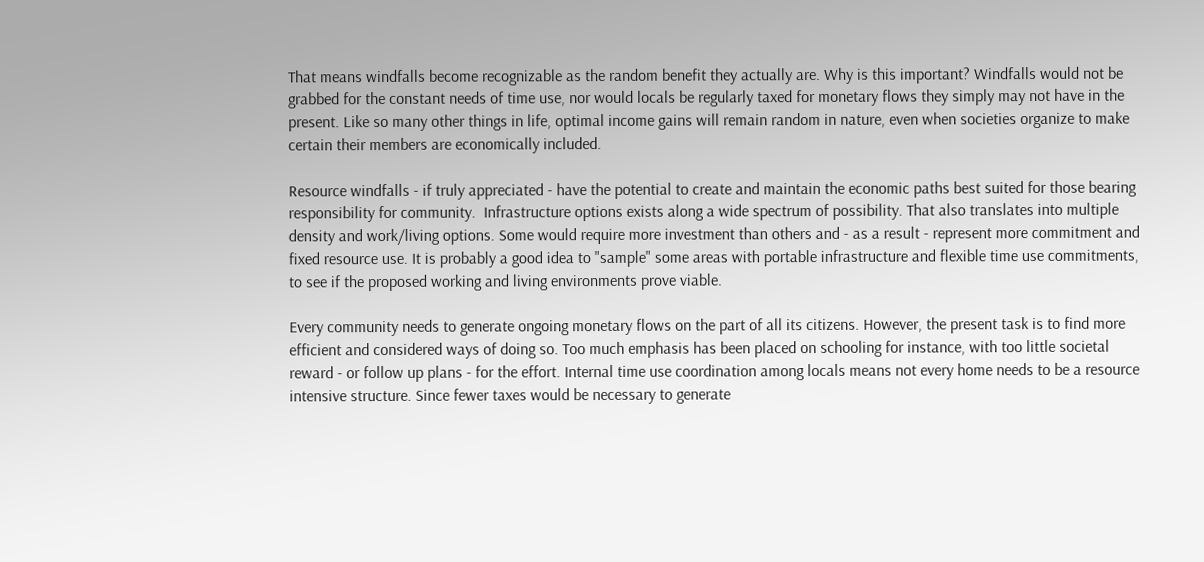That means windfalls become recognizable as the random benefit they actually are. Why is this important? Windfalls would not be grabbed for the constant needs of time use, nor would locals be regularly taxed for monetary flows they simply may not have in the present. Like so many other things in life, optimal income gains will remain random in nature, even when societies organize to make certain their members are economically included.

Resource windfalls - if truly appreciated - have the potential to create and maintain the economic paths best suited for those bearing responsibility for community.  Infrastructure options exists along a wide spectrum of possibility. That also translates into multiple density and work/living options. Some would require more investment than others and - as a result - represent more commitment and fixed resource use. It is probably a good idea to "sample" some areas with portable infrastructure and flexible time use commitments, to see if the proposed working and living environments prove viable.

Every community needs to generate ongoing monetary flows on the part of all its citizens. However, the present task is to find more efficient and considered ways of doing so. Too much emphasis has been placed on schooling for instance, with too little societal reward - or follow up plans - for the effort. Internal time use coordination among locals means not every home needs to be a resource intensive structure. Since fewer taxes would be necessary to generate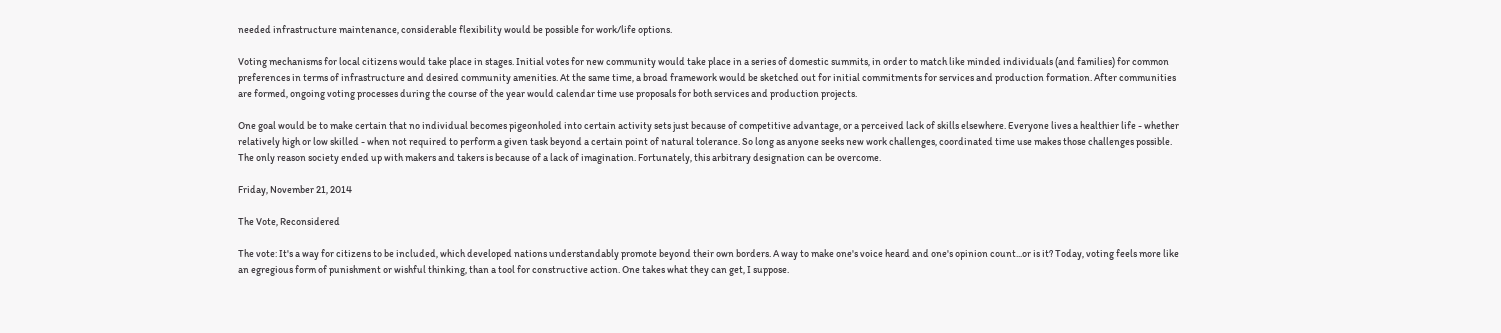needed infrastructure maintenance, considerable flexibility would be possible for work/life options.

Voting mechanisms for local citizens would take place in stages. Initial votes for new community would take place in a series of domestic summits, in order to match like minded individuals (and families) for common preferences in terms of infrastructure and desired community amenities. At the same time, a broad framework would be sketched out for initial commitments for services and production formation. After communities are formed, ongoing voting processes during the course of the year would calendar time use proposals for both services and production projects.

One goal would be to make certain that no individual becomes pigeonholed into certain activity sets just because of competitive advantage, or a perceived lack of skills elsewhere. Everyone lives a healthier life - whether relatively high or low skilled - when not required to perform a given task beyond a certain point of natural tolerance. So long as anyone seeks new work challenges, coordinated time use makes those challenges possible. The only reason society ended up with makers and takers is because of a lack of imagination. Fortunately, this arbitrary designation can be overcome.

Friday, November 21, 2014

The Vote, Reconsidered

The vote: It's a way for citizens to be included, which developed nations understandably promote beyond their own borders. A way to make one's voice heard and one's opinion count...or is it? Today, voting feels more like an egregious form of punishment or wishful thinking, than a tool for constructive action. One takes what they can get, I suppose.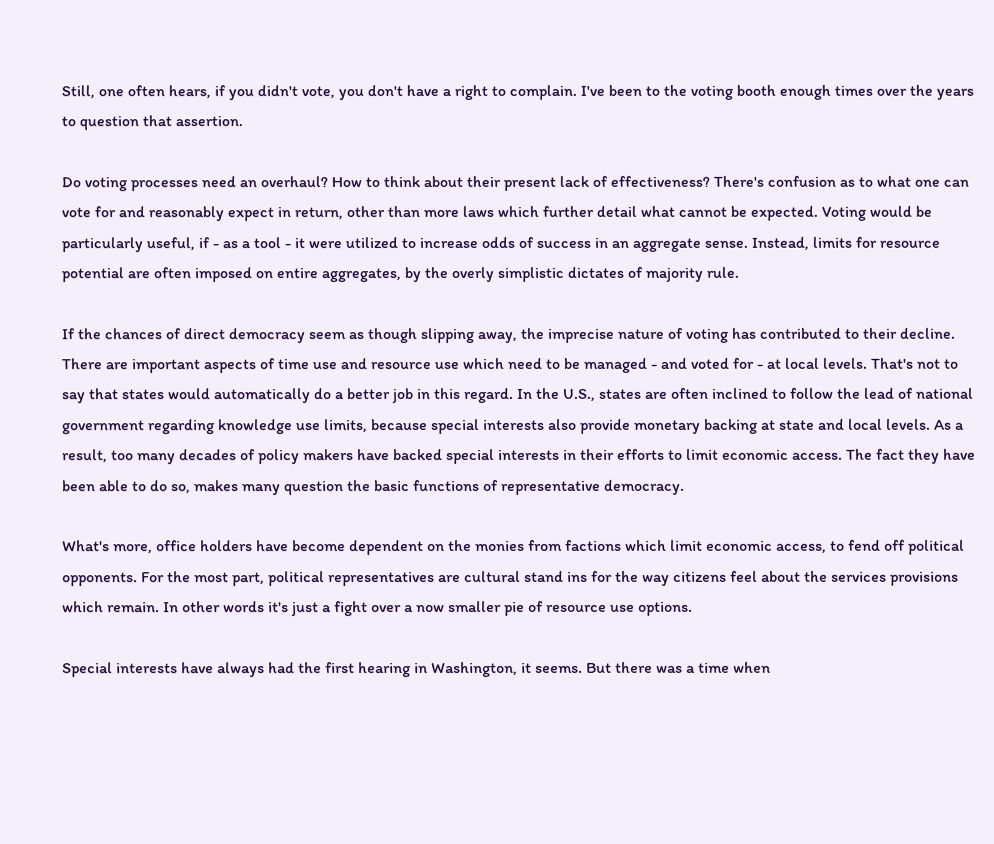Still, one often hears, if you didn't vote, you don't have a right to complain. I've been to the voting booth enough times over the years to question that assertion.

Do voting processes need an overhaul? How to think about their present lack of effectiveness? There's confusion as to what one can vote for and reasonably expect in return, other than more laws which further detail what cannot be expected. Voting would be particularly useful, if - as a tool - it were utilized to increase odds of success in an aggregate sense. Instead, limits for resource potential are often imposed on entire aggregates, by the overly simplistic dictates of majority rule.

If the chances of direct democracy seem as though slipping away, the imprecise nature of voting has contributed to their decline. There are important aspects of time use and resource use which need to be managed - and voted for - at local levels. That's not to say that states would automatically do a better job in this regard. In the U.S., states are often inclined to follow the lead of national government regarding knowledge use limits, because special interests also provide monetary backing at state and local levels. As a result, too many decades of policy makers have backed special interests in their efforts to limit economic access. The fact they have been able to do so, makes many question the basic functions of representative democracy.

What's more, office holders have become dependent on the monies from factions which limit economic access, to fend off political opponents. For the most part, political representatives are cultural stand ins for the way citizens feel about the services provisions which remain. In other words it's just a fight over a now smaller pie of resource use options.

Special interests have always had the first hearing in Washington, it seems. But there was a time when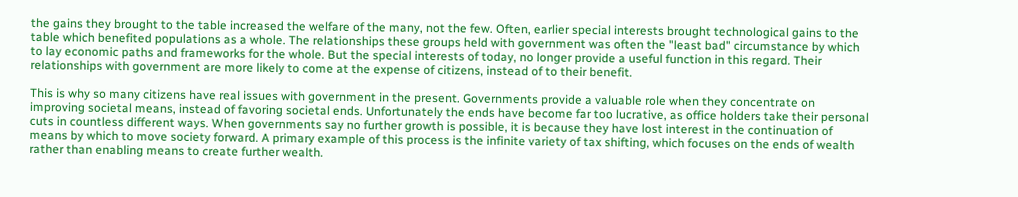the gains they brought to the table increased the welfare of the many, not the few. Often, earlier special interests brought technological gains to the table which benefited populations as a whole. The relationships these groups held with government was often the "least bad" circumstance by which to lay economic paths and frameworks for the whole. But the special interests of today, no longer provide a useful function in this regard. Their relationships with government are more likely to come at the expense of citizens, instead of to their benefit.

This is why so many citizens have real issues with government in the present. Governments provide a valuable role when they concentrate on improving societal means, instead of favoring societal ends. Unfortunately the ends have become far too lucrative, as office holders take their personal cuts in countless different ways. When governments say no further growth is possible, it is because they have lost interest in the continuation of means by which to move society forward. A primary example of this process is the infinite variety of tax shifting, which focuses on the ends of wealth rather than enabling means to create further wealth.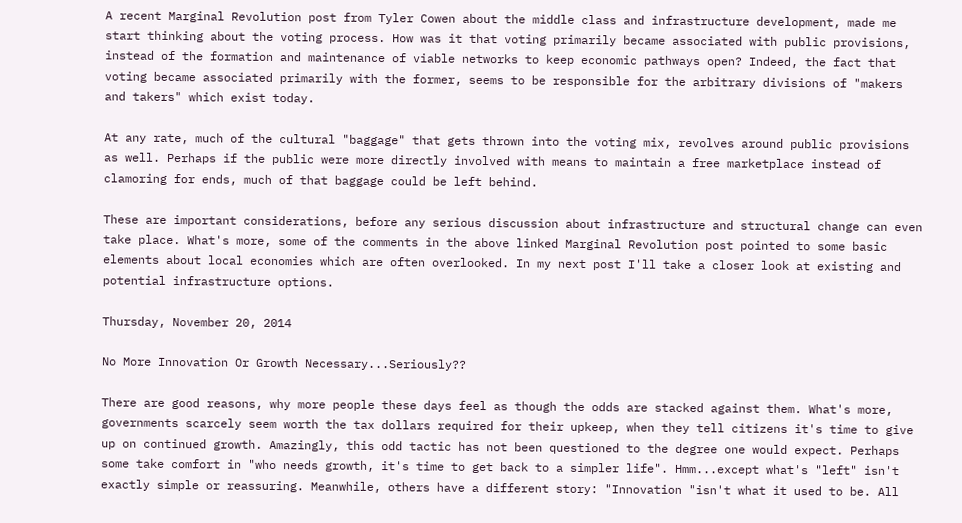A recent Marginal Revolution post from Tyler Cowen about the middle class and infrastructure development, made me start thinking about the voting process. How was it that voting primarily became associated with public provisions, instead of the formation and maintenance of viable networks to keep economic pathways open? Indeed, the fact that voting became associated primarily with the former, seems to be responsible for the arbitrary divisions of "makers and takers" which exist today.

At any rate, much of the cultural "baggage" that gets thrown into the voting mix, revolves around public provisions as well. Perhaps if the public were more directly involved with means to maintain a free marketplace instead of clamoring for ends, much of that baggage could be left behind.

These are important considerations, before any serious discussion about infrastructure and structural change can even take place. What's more, some of the comments in the above linked Marginal Revolution post pointed to some basic elements about local economies which are often overlooked. In my next post I'll take a closer look at existing and potential infrastructure options.

Thursday, November 20, 2014

No More Innovation Or Growth Necessary...Seriously??

There are good reasons, why more people these days feel as though the odds are stacked against them. What's more, governments scarcely seem worth the tax dollars required for their upkeep, when they tell citizens it's time to give up on continued growth. Amazingly, this odd tactic has not been questioned to the degree one would expect. Perhaps some take comfort in "who needs growth, it's time to get back to a simpler life". Hmm...except what's "left" isn't exactly simple or reassuring. Meanwhile, others have a different story: "Innovation "isn't what it used to be. All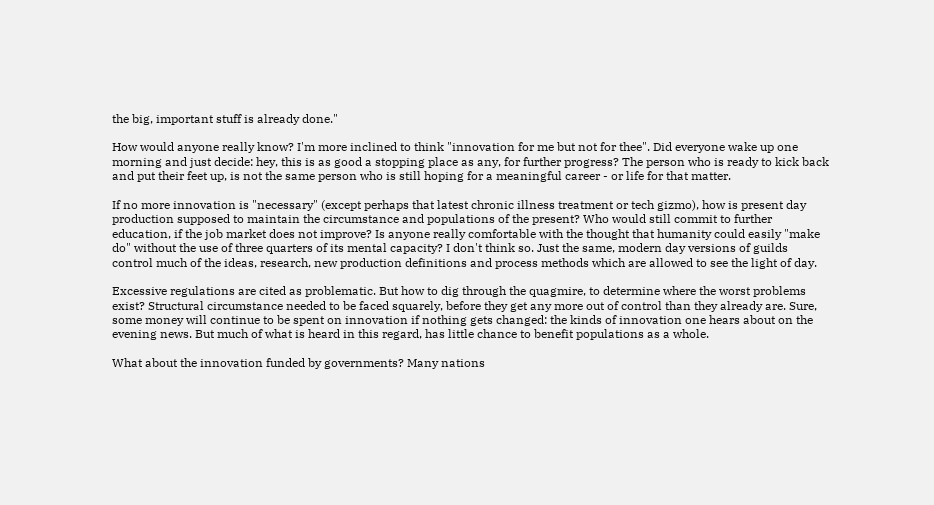the big, important stuff is already done."

How would anyone really know? I'm more inclined to think "innovation for me but not for thee". Did everyone wake up one morning and just decide: hey, this is as good a stopping place as any, for further progress? The person who is ready to kick back and put their feet up, is not the same person who is still hoping for a meaningful career - or life for that matter.

If no more innovation is "necessary" (except perhaps that latest chronic illness treatment or tech gizmo), how is present day production supposed to maintain the circumstance and populations of the present? Who would still commit to further education, if the job market does not improve? Is anyone really comfortable with the thought that humanity could easily "make do" without the use of three quarters of its mental capacity? I don't think so. Just the same, modern day versions of guilds control much of the ideas, research, new production definitions and process methods which are allowed to see the light of day.

Excessive regulations are cited as problematic. But how to dig through the quagmire, to determine where the worst problems exist? Structural circumstance needed to be faced squarely, before they get any more out of control than they already are. Sure, some money will continue to be spent on innovation if nothing gets changed: the kinds of innovation one hears about on the evening news. But much of what is heard in this regard, has little chance to benefit populations as a whole.

What about the innovation funded by governments? Many nations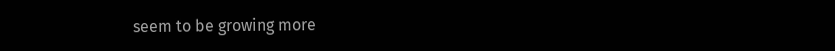seem to be growing more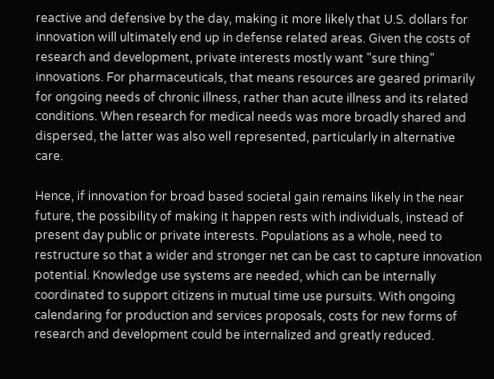reactive and defensive by the day, making it more likely that U.S. dollars for innovation will ultimately end up in defense related areas. Given the costs of research and development, private interests mostly want "sure thing" innovations. For pharmaceuticals, that means resources are geared primarily for ongoing needs of chronic illness, rather than acute illness and its related conditions. When research for medical needs was more broadly shared and dispersed, the latter was also well represented, particularly in alternative care.

Hence, if innovation for broad based societal gain remains likely in the near future, the possibility of making it happen rests with individuals, instead of present day public or private interests. Populations as a whole, need to restructure so that a wider and stronger net can be cast to capture innovation potential. Knowledge use systems are needed, which can be internally coordinated to support citizens in mutual time use pursuits. With ongoing calendaring for production and services proposals, costs for new forms of research and development could be internalized and greatly reduced.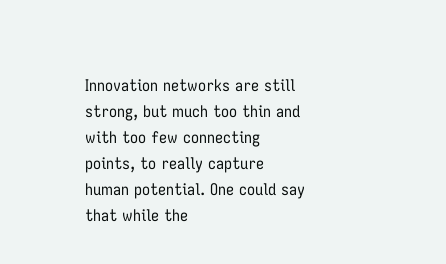Innovation networks are still strong, but much too thin and with too few connecting points, to really capture human potential. One could say that while the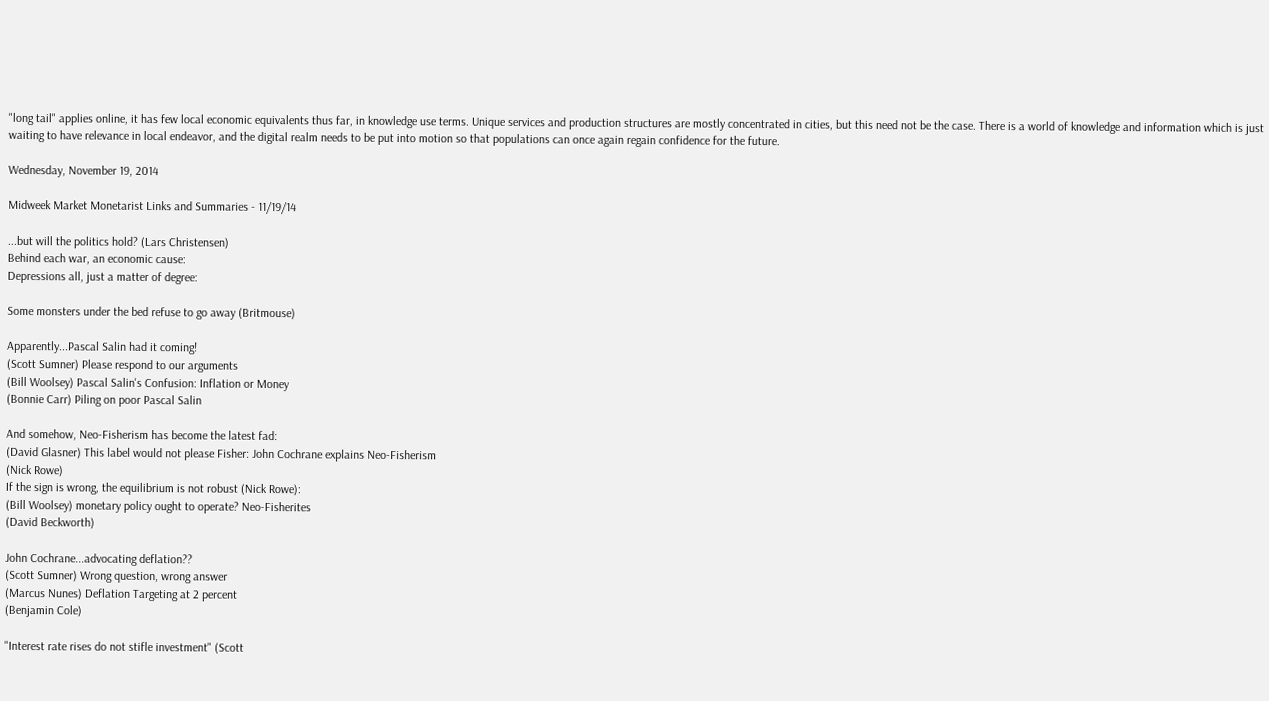"long tail" applies online, it has few local economic equivalents thus far, in knowledge use terms. Unique services and production structures are mostly concentrated in cities, but this need not be the case. There is a world of knowledge and information which is just waiting to have relevance in local endeavor, and the digital realm needs to be put into motion so that populations can once again regain confidence for the future.

Wednesday, November 19, 2014

Midweek Market Monetarist Links and Summaries - 11/19/14

...but will the politics hold? (Lars Christensen)
Behind each war, an economic cause:
Depressions all, just a matter of degree:

Some monsters under the bed refuse to go away (Britmouse)

Apparently...Pascal Salin had it coming!
(Scott Sumner) Please respond to our arguments
(Bill Woolsey) Pascal Salin's Confusion: Inflation or Money
(Bonnie Carr) Piling on poor Pascal Salin

And somehow, Neo-Fisherism has become the latest fad:
(David Glasner) This label would not please Fisher: John Cochrane explains Neo-Fisherism
(Nick Rowe)
If the sign is wrong, the equilibrium is not robust (Nick Rowe):
(Bill Woolsey) monetary policy ought to operate? Neo-Fisherites
(David Beckworth)

John Cochrane...advocating deflation??
(Scott Sumner) Wrong question, wrong answer
(Marcus Nunes) Deflation Targeting at 2 percent
(Benjamin Cole)

"Interest rate rises do not stifle investment" (Scott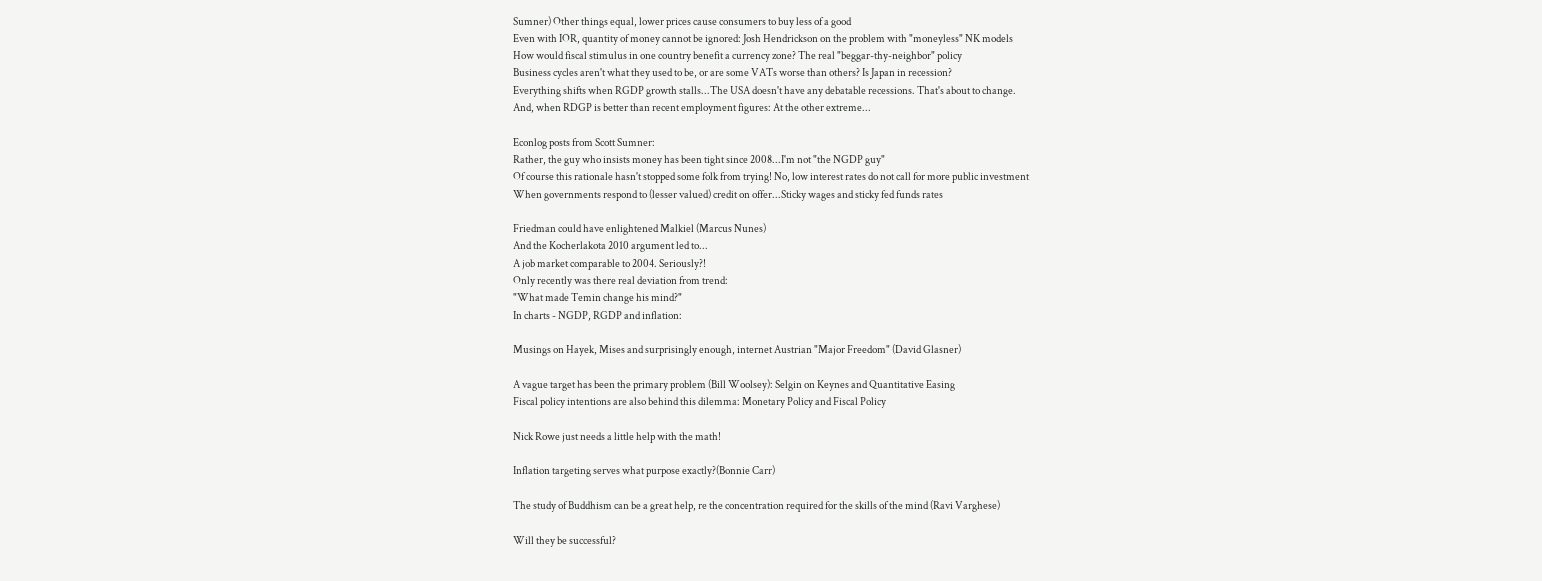Sumner) Other things equal, lower prices cause consumers to buy less of a good
Even with IOR, quantity of money cannot be ignored: Josh Hendrickson on the problem with "moneyless" NK models
How would fiscal stimulus in one country benefit a currency zone? The real "beggar-thy-neighbor" policy
Business cycles aren't what they used to be, or are some VATs worse than others? Is Japan in recession?
Everything shifts when RGDP growth stalls...The USA doesn't have any debatable recessions. That's about to change.
And, when RDGP is better than recent employment figures: At the other extreme...

Econlog posts from Scott Sumner:
Rather, the guy who insists money has been tight since 2008...I'm not "the NGDP guy"
Of course this rationale hasn't stopped some folk from trying! No, low interest rates do not call for more public investment
When governments respond to (lesser valued) credit on offer...Sticky wages and sticky fed funds rates

Friedman could have enlightened Malkiel (Marcus Nunes)
And the Kocherlakota 2010 argument led to...
A job market comparable to 2004. Seriously?!
Only recently was there real deviation from trend:
"What made Temin change his mind?"
In charts - NGDP, RGDP and inflation:

Musings on Hayek, Mises and surprisingly enough, internet Austrian "Major Freedom" (David Glasner)

A vague target has been the primary problem (Bill Woolsey): Selgin on Keynes and Quantitative Easing
Fiscal policy intentions are also behind this dilemma: Monetary Policy and Fiscal Policy

Nick Rowe just needs a little help with the math!

Inflation targeting serves what purpose exactly?(Bonnie Carr)

The study of Buddhism can be a great help, re the concentration required for the skills of the mind (Ravi Varghese)

Will they be successful?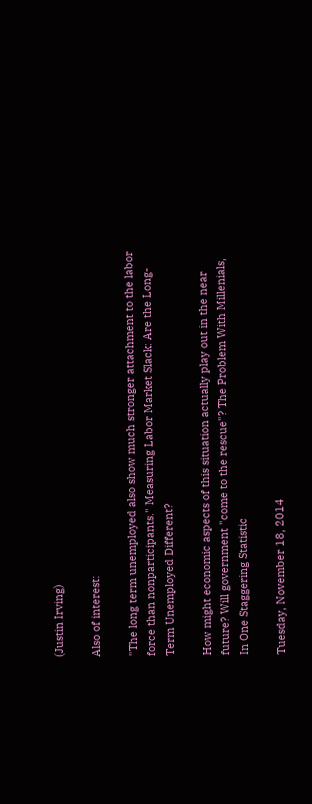(Justin Irving)

Also of interest:

"The long term unemployed also show much stronger attachment to the labor force than nonparticipants." Measuring Labor Market Slack: Are the Long-Term Unemployed Different?

How might economic aspects of this situation actually play out in the near future? Will government "come to the rescue"? The Problem With Millenials, In One Staggering Statistic

Tuesday, November 18, 2014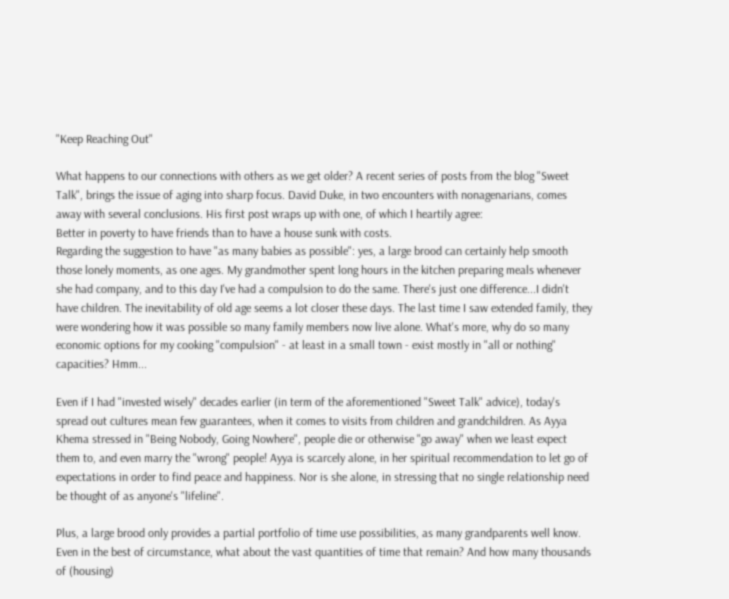"Keep Reaching Out"

What happens to our connections with others as we get older? A recent series of posts from the blog "Sweet Talk", brings the issue of aging into sharp focus. David Duke, in two encounters with nonagenarians, comes away with several conclusions. His first post wraps up with one, of which I heartily agree:
Better in poverty to have friends than to have a house sunk with costs.
Regarding the suggestion to have "as many babies as possible": yes, a large brood can certainly help smooth those lonely moments, as one ages. My grandmother spent long hours in the kitchen preparing meals whenever she had company, and to this day I've had a compulsion to do the same. There's just one difference...I didn't have children. The inevitability of old age seems a lot closer these days. The last time I saw extended family, they were wondering how it was possible so many family members now live alone. What's more, why do so many economic options for my cooking "compulsion" - at least in a small town - exist mostly in "all or nothing" capacities? Hmm...

Even if I had "invested wisely" decades earlier (in term of the aforementioned "Sweet Talk" advice), today's spread out cultures mean few guarantees, when it comes to visits from children and grandchildren. As Ayya Khema stressed in "Being Nobody, Going Nowhere", people die or otherwise "go away" when we least expect them to, and even marry the "wrong" people! Ayya is scarcely alone, in her spiritual recommendation to let go of expectations in order to find peace and happiness. Nor is she alone, in stressing that no single relationship need be thought of as anyone's "lifeline".

Plus, a large brood only provides a partial portfolio of time use possibilities, as many grandparents well know. Even in the best of circumstance, what about the vast quantities of time that remain? And how many thousands of (housing)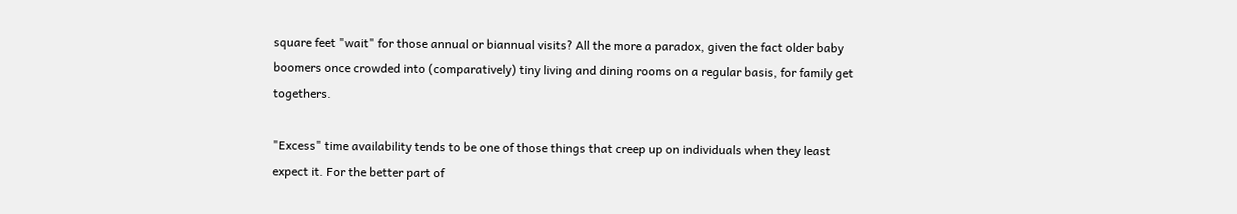square feet "wait" for those annual or biannual visits? All the more a paradox, given the fact older baby boomers once crowded into (comparatively) tiny living and dining rooms on a regular basis, for family get togethers.

"Excess" time availability tends to be one of those things that creep up on individuals when they least expect it. For the better part of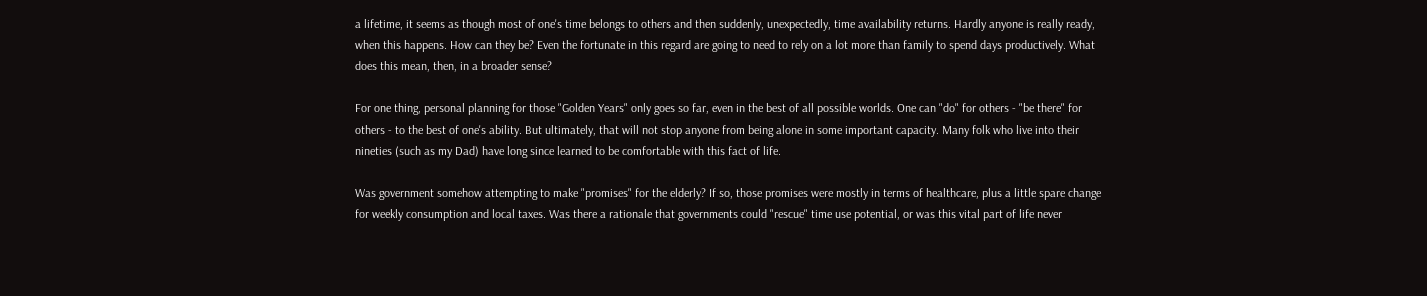a lifetime, it seems as though most of one's time belongs to others and then suddenly, unexpectedly, time availability returns. Hardly anyone is really ready, when this happens. How can they be? Even the fortunate in this regard are going to need to rely on a lot more than family to spend days productively. What does this mean, then, in a broader sense?

For one thing, personal planning for those "Golden Years" only goes so far, even in the best of all possible worlds. One can "do" for others - "be there" for others - to the best of one's ability. But ultimately, that will not stop anyone from being alone in some important capacity. Many folk who live into their nineties (such as my Dad) have long since learned to be comfortable with this fact of life.

Was government somehow attempting to make "promises" for the elderly? If so, those promises were mostly in terms of healthcare, plus a little spare change for weekly consumption and local taxes. Was there a rationale that governments could "rescue" time use potential, or was this vital part of life never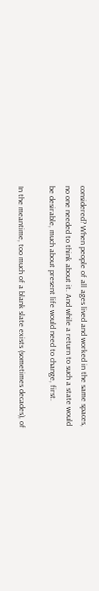considered? When people of all ages lived and worked in the same spaces, no one needed to think about it. And while a return to such a state would be desirable, much about present life would need to change, first.

In the meantime, too much of a blank slate exists (sometimes decades), of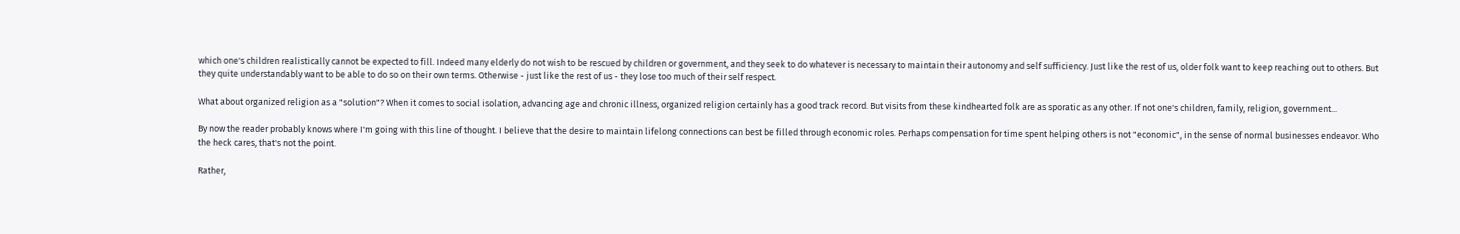which one's children realistically cannot be expected to fill. Indeed many elderly do not wish to be rescued by children or government, and they seek to do whatever is necessary to maintain their autonomy and self sufficiency. Just like the rest of us, older folk want to keep reaching out to others. But they quite understandably want to be able to do so on their own terms. Otherwise - just like the rest of us - they lose too much of their self respect.

What about organized religion as a "solution"? When it comes to social isolation, advancing age and chronic illness, organized religion certainly has a good track record. But visits from these kindhearted folk are as sporatic as any other. If not one's children, family, religion, government...

By now the reader probably knows where I'm going with this line of thought. I believe that the desire to maintain lifelong connections can best be filled through economic roles. Perhaps compensation for time spent helping others is not "economic", in the sense of normal businesses endeavor. Who the heck cares, that's not the point.

Rather,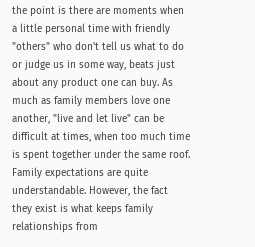the point is there are moments when a little personal time with friendly "others" who don't tell us what to do or judge us in some way, beats just about any product one can buy. As much as family members love one another, "live and let live" can be difficult at times, when too much time is spent together under the same roof. Family expectations are quite understandable. However, the fact they exist is what keeps family relationships from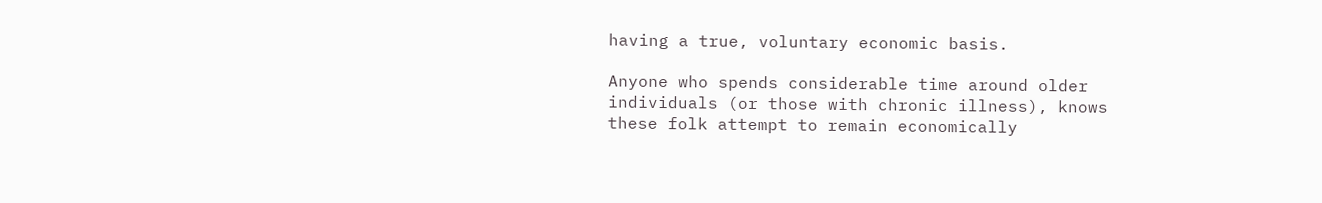having a true, voluntary economic basis.

Anyone who spends considerable time around older individuals (or those with chronic illness), knows these folk attempt to remain economically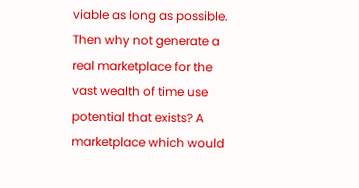viable as long as possible. Then why not generate a real marketplace for the vast wealth of time use potential that exists? A marketplace which would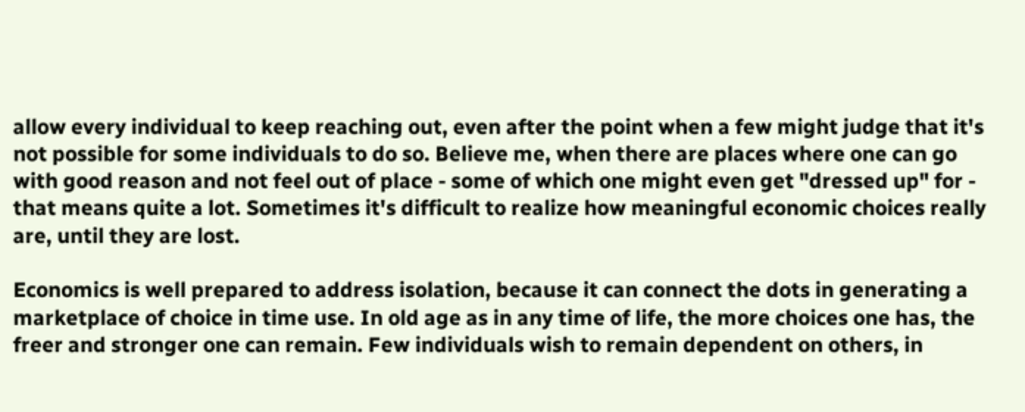allow every individual to keep reaching out, even after the point when a few might judge that it's not possible for some individuals to do so. Believe me, when there are places where one can go with good reason and not feel out of place - some of which one might even get "dressed up" for - that means quite a lot. Sometimes it's difficult to realize how meaningful economic choices really are, until they are lost.

Economics is well prepared to address isolation, because it can connect the dots in generating a marketplace of choice in time use. In old age as in any time of life, the more choices one has, the freer and stronger one can remain. Few individuals wish to remain dependent on others, in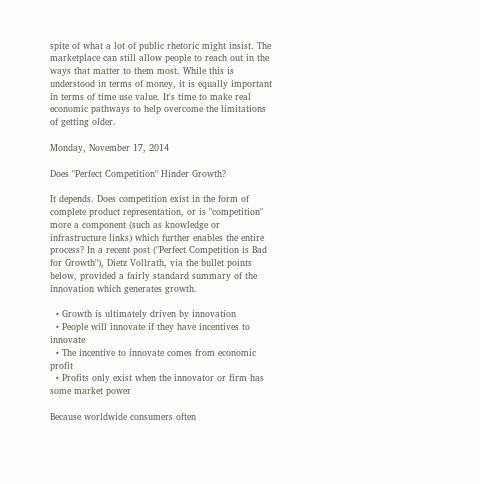spite of what a lot of public rhetoric might insist. The marketplace can still allow people to reach out in the ways that matter to them most. While this is understood in terms of money, it is equally important in terms of time use value. It's time to make real economic pathways to help overcome the limitations of getting older.

Monday, November 17, 2014

Does "Perfect Competition" Hinder Growth?

It depends. Does competition exist in the form of complete product representation, or is "competition" more a component (such as knowledge or infrastructure links) which further enables the entire process? In a recent post ("Perfect Competition is Bad for Growth"), Dietz Vollrath, via the bullet points below, provided a fairly standard summary of the innovation which generates growth.

  • Growth is ultimately driven by innovation
  • People will innovate if they have incentives to innovate
  • The incentive to innovate comes from economic profit
  • Profits only exist when the innovator or firm has some market power

Because worldwide consumers often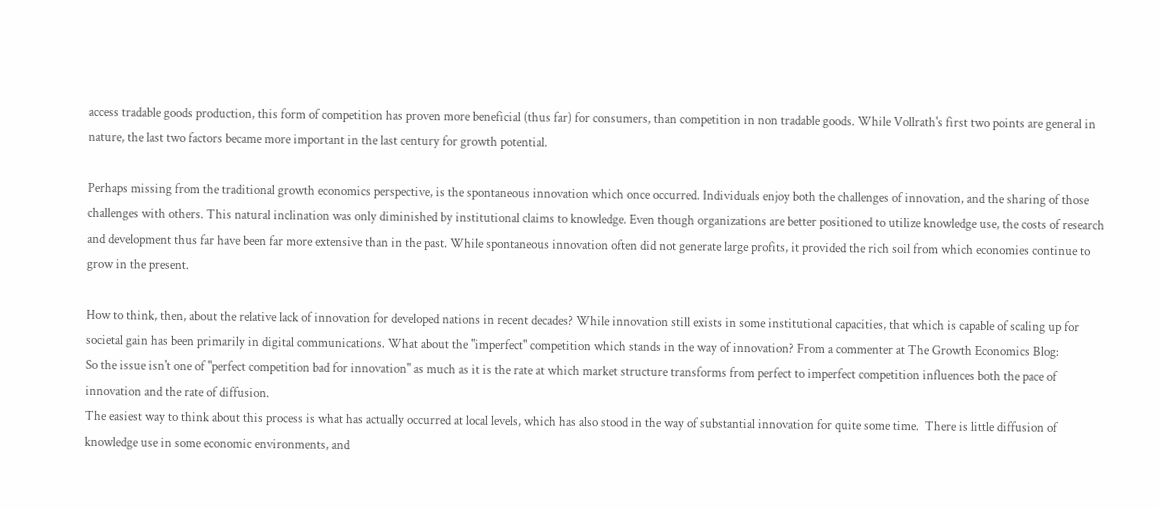access tradable goods production, this form of competition has proven more beneficial (thus far) for consumers, than competition in non tradable goods. While Vollrath's first two points are general in nature, the last two factors became more important in the last century for growth potential.

Perhaps missing from the traditional growth economics perspective, is the spontaneous innovation which once occurred. Individuals enjoy both the challenges of innovation, and the sharing of those challenges with others. This natural inclination was only diminished by institutional claims to knowledge. Even though organizations are better positioned to utilize knowledge use, the costs of research and development thus far have been far more extensive than in the past. While spontaneous innovation often did not generate large profits, it provided the rich soil from which economies continue to grow in the present.

How to think, then, about the relative lack of innovation for developed nations in recent decades? While innovation still exists in some institutional capacities, that which is capable of scaling up for societal gain has been primarily in digital communications. What about the "imperfect" competition which stands in the way of innovation? From a commenter at The Growth Economics Blog:
So the issue isn't one of "perfect competition bad for innovation" as much as it is the rate at which market structure transforms from perfect to imperfect competition influences both the pace of innovation and the rate of diffusion.
The easiest way to think about this process is what has actually occurred at local levels, which has also stood in the way of substantial innovation for quite some time.  There is little diffusion of knowledge use in some economic environments, and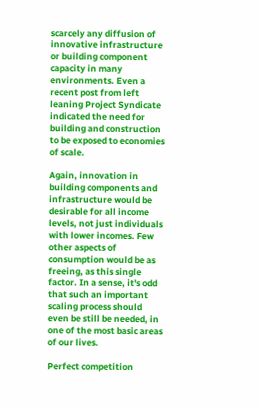scarcely any diffusion of innovative infrastructure or building component capacity in many environments. Even a recent post from left leaning Project Syndicate indicated the need for building and construction to be exposed to economies of scale.

Again, innovation in building components and infrastructure would be desirable for all income levels, not just individuals with lower incomes. Few other aspects of consumption would be as freeing, as this single factor. In a sense, it's odd that such an important scaling process should even be still be needed, in one of the most basic areas of our lives.

Perfect competition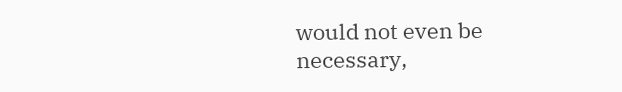would not even be necessary,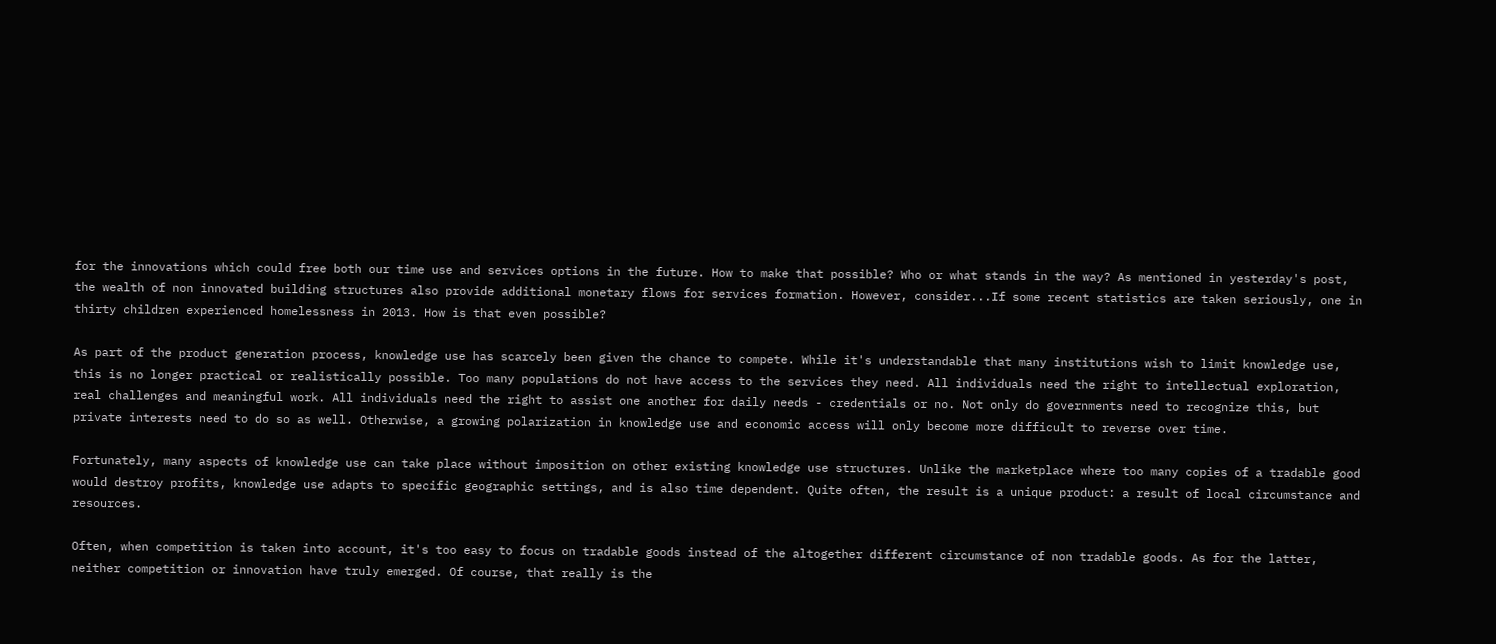for the innovations which could free both our time use and services options in the future. How to make that possible? Who or what stands in the way? As mentioned in yesterday's post, the wealth of non innovated building structures also provide additional monetary flows for services formation. However, consider...If some recent statistics are taken seriously, one in thirty children experienced homelessness in 2013. How is that even possible?

As part of the product generation process, knowledge use has scarcely been given the chance to compete. While it's understandable that many institutions wish to limit knowledge use, this is no longer practical or realistically possible. Too many populations do not have access to the services they need. All individuals need the right to intellectual exploration, real challenges and meaningful work. All individuals need the right to assist one another for daily needs - credentials or no. Not only do governments need to recognize this, but private interests need to do so as well. Otherwise, a growing polarization in knowledge use and economic access will only become more difficult to reverse over time.

Fortunately, many aspects of knowledge use can take place without imposition on other existing knowledge use structures. Unlike the marketplace where too many copies of a tradable good would destroy profits, knowledge use adapts to specific geographic settings, and is also time dependent. Quite often, the result is a unique product: a result of local circumstance and resources.

Often, when competition is taken into account, it's too easy to focus on tradable goods instead of the altogether different circumstance of non tradable goods. As for the latter, neither competition or innovation have truly emerged. Of course, that really is the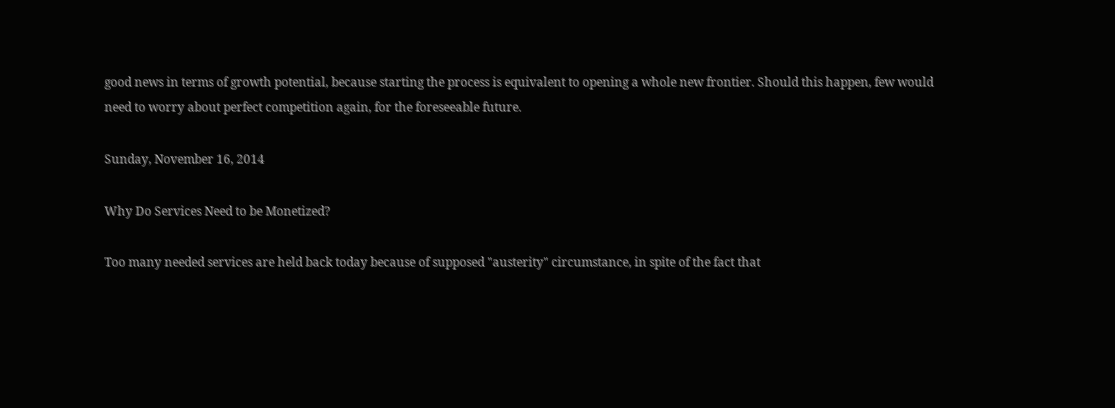good news in terms of growth potential, because starting the process is equivalent to opening a whole new frontier. Should this happen, few would need to worry about perfect competition again, for the foreseeable future.

Sunday, November 16, 2014

Why Do Services Need to be Monetized?

Too many needed services are held back today because of supposed "austerity" circumstance, in spite of the fact that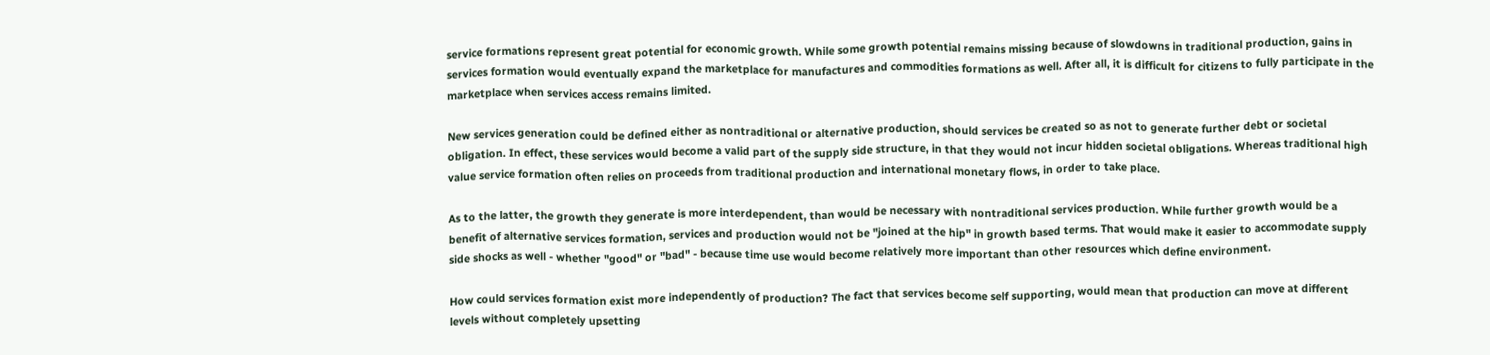service formations represent great potential for economic growth. While some growth potential remains missing because of slowdowns in traditional production, gains in services formation would eventually expand the marketplace for manufactures and commodities formations as well. After all, it is difficult for citizens to fully participate in the marketplace when services access remains limited.

New services generation could be defined either as nontraditional or alternative production, should services be created so as not to generate further debt or societal obligation. In effect, these services would become a valid part of the supply side structure, in that they would not incur hidden societal obligations. Whereas traditional high value service formation often relies on proceeds from traditional production and international monetary flows, in order to take place.

As to the latter, the growth they generate is more interdependent, than would be necessary with nontraditional services production. While further growth would be a benefit of alternative services formation, services and production would not be "joined at the hip" in growth based terms. That would make it easier to accommodate supply side shocks as well - whether "good" or "bad" - because time use would become relatively more important than other resources which define environment.

How could services formation exist more independently of production? The fact that services become self supporting, would mean that production can move at different levels without completely upsetting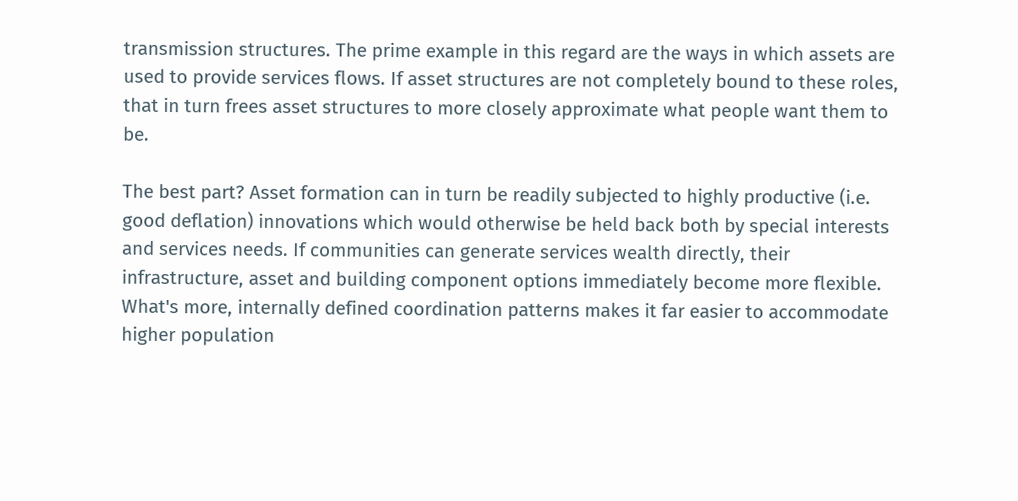transmission structures. The prime example in this regard are the ways in which assets are used to provide services flows. If asset structures are not completely bound to these roles, that in turn frees asset structures to more closely approximate what people want them to be.

The best part? Asset formation can in turn be readily subjected to highly productive (i.e. good deflation) innovations which would otherwise be held back both by special interests and services needs. If communities can generate services wealth directly, their infrastructure, asset and building component options immediately become more flexible. What's more, internally defined coordination patterns makes it far easier to accommodate higher population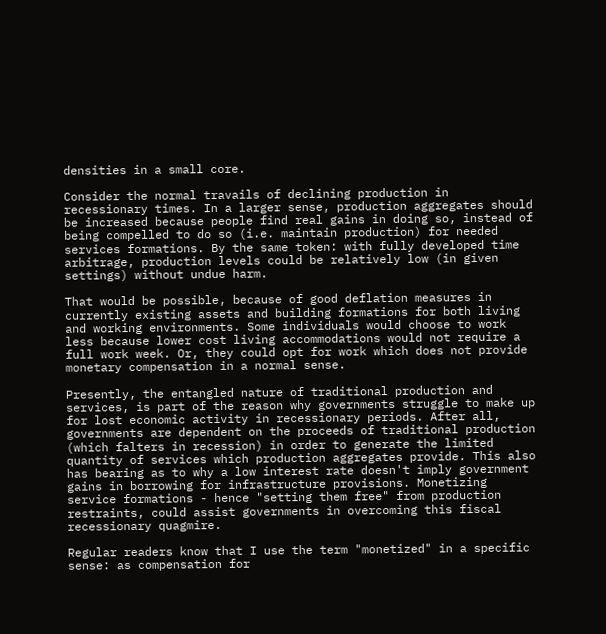densities in a small core.

Consider the normal travails of declining production in recessionary times. In a larger sense, production aggregates should be increased because people find real gains in doing so, instead of being compelled to do so (i.e. maintain production) for needed services formations. By the same token: with fully developed time arbitrage, production levels could be relatively low (in given settings) without undue harm.

That would be possible, because of good deflation measures in currently existing assets and building formations for both living and working environments. Some individuals would choose to work less because lower cost living accommodations would not require a full work week. Or, they could opt for work which does not provide monetary compensation in a normal sense.

Presently, the entangled nature of traditional production and services, is part of the reason why governments struggle to make up for lost economic activity in recessionary periods. After all, governments are dependent on the proceeds of traditional production (which falters in recession) in order to generate the limited quantity of services which production aggregates provide. This also has bearing as to why a low interest rate doesn't imply government gains in borrowing for infrastructure provisions. Monetizing service formations - hence "setting them free" from production restraints, could assist governments in overcoming this fiscal recessionary quagmire.

Regular readers know that I use the term "monetized" in a specific sense: as compensation for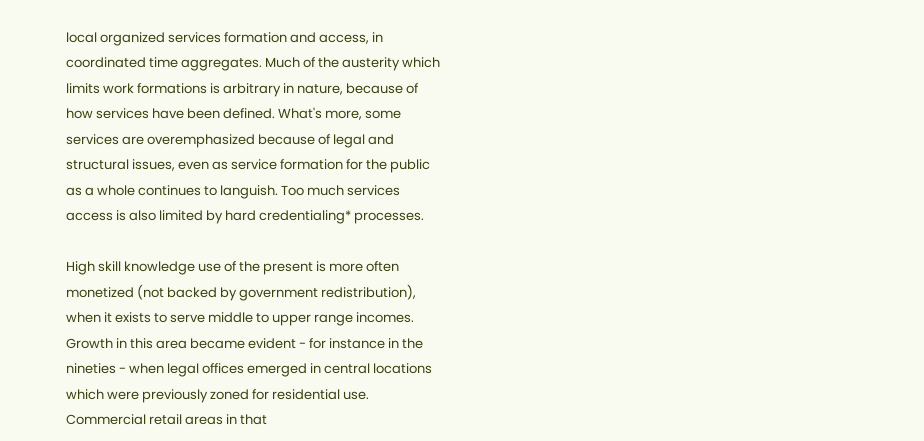local organized services formation and access, in coordinated time aggregates. Much of the austerity which limits work formations is arbitrary in nature, because of how services have been defined. What's more, some services are overemphasized because of legal and structural issues, even as service formation for the public as a whole continues to languish. Too much services access is also limited by hard credentialing* processes.

High skill knowledge use of the present is more often monetized (not backed by government redistribution), when it exists to serve middle to upper range incomes. Growth in this area became evident - for instance in the nineties - when legal offices emerged in central locations which were previously zoned for residential use. Commercial retail areas in that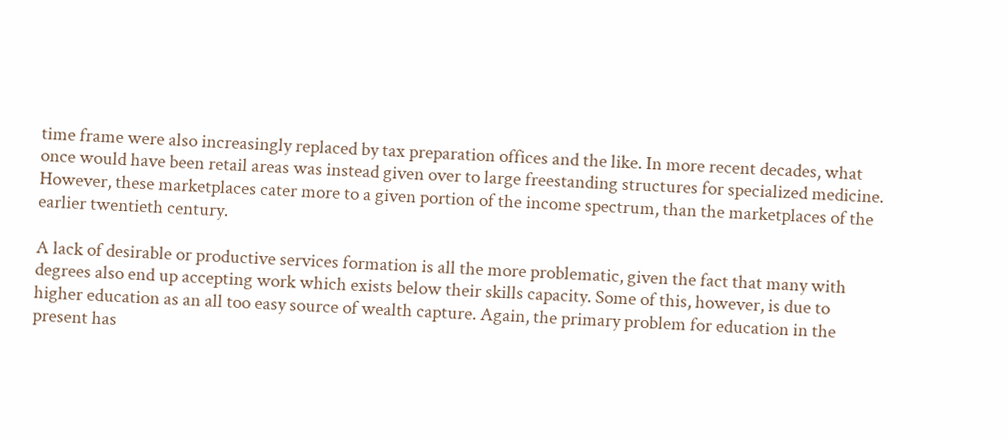time frame were also increasingly replaced by tax preparation offices and the like. In more recent decades, what once would have been retail areas was instead given over to large freestanding structures for specialized medicine. However, these marketplaces cater more to a given portion of the income spectrum, than the marketplaces of the earlier twentieth century.

A lack of desirable or productive services formation is all the more problematic, given the fact that many with degrees also end up accepting work which exists below their skills capacity. Some of this, however, is due to higher education as an all too easy source of wealth capture. Again, the primary problem for education in the present has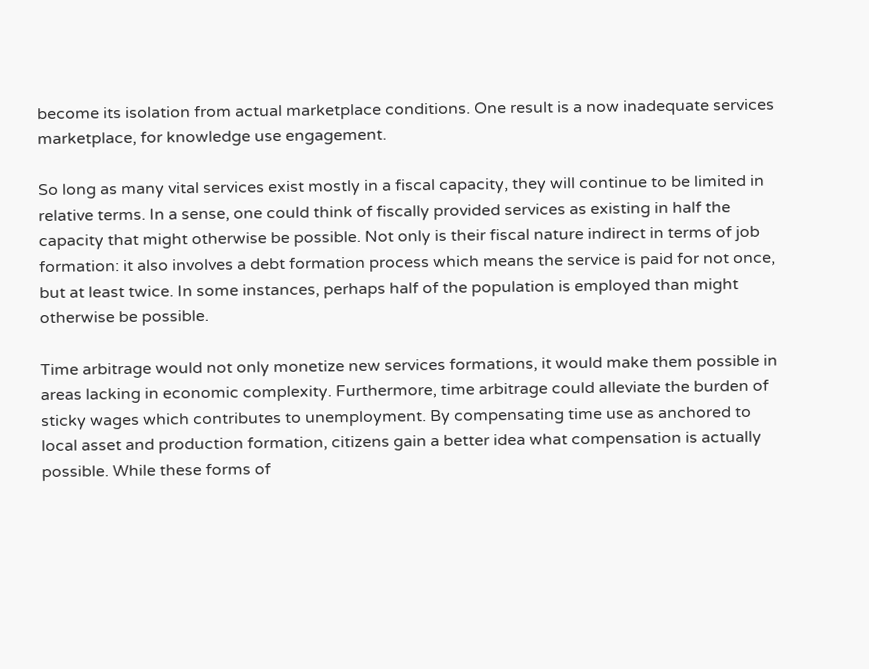become its isolation from actual marketplace conditions. One result is a now inadequate services marketplace, for knowledge use engagement.

So long as many vital services exist mostly in a fiscal capacity, they will continue to be limited in relative terms. In a sense, one could think of fiscally provided services as existing in half the capacity that might otherwise be possible. Not only is their fiscal nature indirect in terms of job formation: it also involves a debt formation process which means the service is paid for not once, but at least twice. In some instances, perhaps half of the population is employed than might otherwise be possible.

Time arbitrage would not only monetize new services formations, it would make them possible in areas lacking in economic complexity. Furthermore, time arbitrage could alleviate the burden of sticky wages which contributes to unemployment. By compensating time use as anchored to local asset and production formation, citizens gain a better idea what compensation is actually possible. While these forms of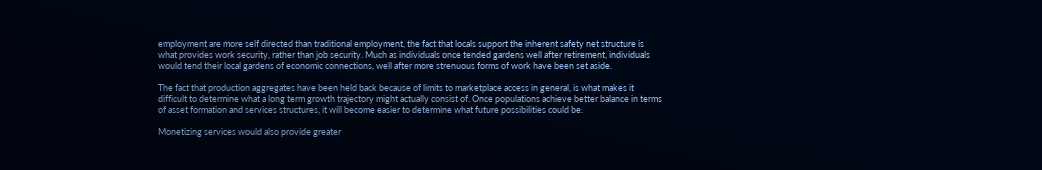employment are more self directed than traditional employment, the fact that locals support the inherent safety net structure is what provides work security, rather than job security. Much as individuals once tended gardens well after retirement, individuals would tend their local gardens of economic connections, well after more strenuous forms of work have been set aside.

The fact that production aggregates have been held back because of limits to marketplace access in general, is what makes it difficult to determine what a long term growth trajectory might actually consist of. Once populations achieve better balance in terms of asset formation and services structures, it will become easier to determine what future possibilities could be.

Monetizing services would also provide greater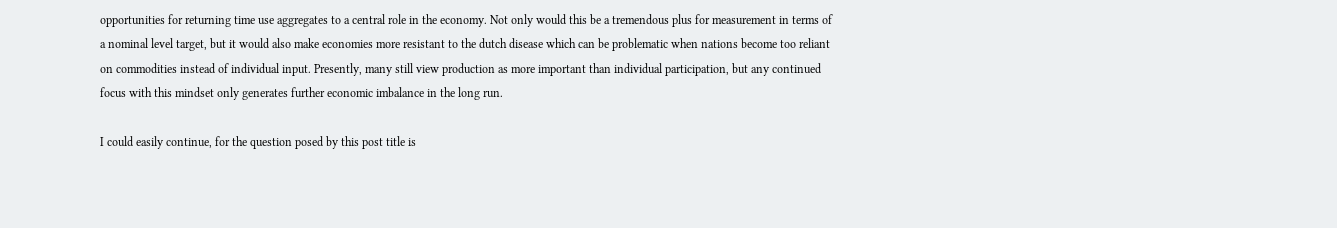opportunities for returning time use aggregates to a central role in the economy. Not only would this be a tremendous plus for measurement in terms of a nominal level target, but it would also make economies more resistant to the dutch disease which can be problematic when nations become too reliant on commodities instead of individual input. Presently, many still view production as more important than individual participation, but any continued focus with this mindset only generates further economic imbalance in the long run.

I could easily continue, for the question posed by this post title is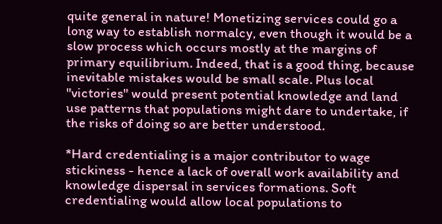quite general in nature! Monetizing services could go a long way to establish normalcy, even though it would be a slow process which occurs mostly at the margins of primary equilibrium. Indeed, that is a good thing, because inevitable mistakes would be small scale. Plus local "victories" would present potential knowledge and land use patterns that populations might dare to undertake, if the risks of doing so are better understood.

*Hard credentialing is a major contributor to wage stickiness - hence a lack of overall work availability and knowledge dispersal in services formations. Soft credentialing would allow local populations to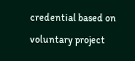credential based on voluntary project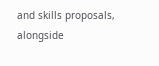and skills proposals, alongside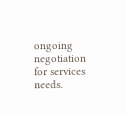ongoing negotiation for services needs.